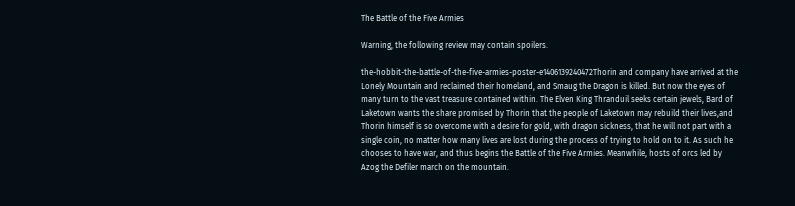The Battle of the Five Armies

Warning, the following review may contain spoilers.

the-hobbit-the-battle-of-the-five-armies-poster-e1406139240472Thorin and company have arrived at the Lonely Mountain and reclaimed their homeland, and Smaug the Dragon is killed. But now the eyes of many turn to the vast treasure contained within. The Elven King Thranduil seeks certain jewels, Bard of Laketown wants the share promised by Thorin that the people of Laketown may rebuild their lives,and Thorin himself is so overcome with a desire for gold, with dragon sickness, that he will not part with a single coin, no matter how many lives are lost during the process of trying to hold on to it. As such he chooses to have war, and thus begins the Battle of the Five Armies. Meanwhile, hosts of orcs led by Azog the Defiler march on the mountain.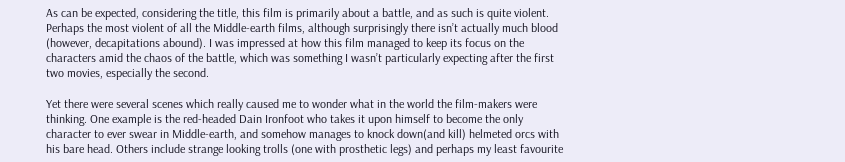As can be expected, considering the title, this film is primarily about a battle, and as such is quite violent. Perhaps the most violent of all the Middle-earth films, although surprisingly there isn’t actually much blood (however, decapitations abound). I was impressed at how this film managed to keep its focus on the characters amid the chaos of the battle, which was something I wasn’t particularly expecting after the first two movies, especially the second.

Yet there were several scenes which really caused me to wonder what in the world the film-makers were thinking. One example is the red-headed Dain Ironfoot who takes it upon himself to become the only character to ever swear in Middle-earth, and somehow manages to knock down(and kill) helmeted orcs with his bare head. Others include strange looking trolls (one with prosthetic legs) and perhaps my least favourite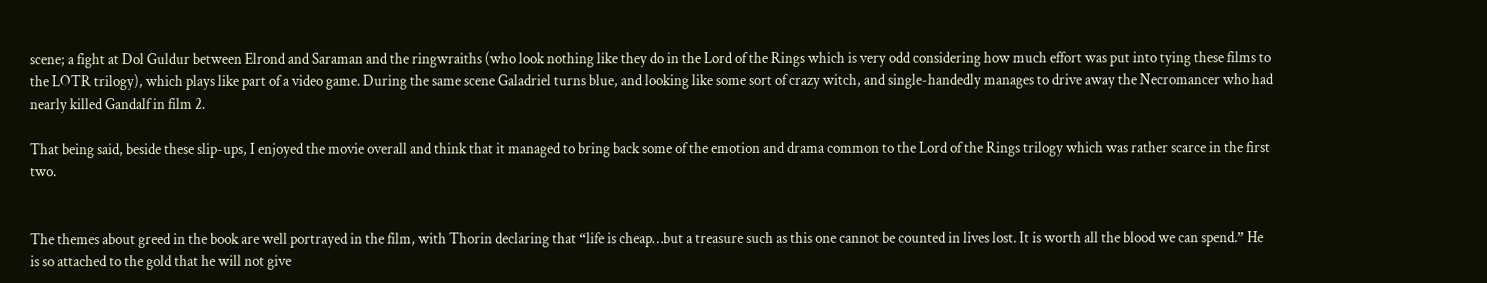scene; a fight at Dol Guldur between Elrond and Saraman and the ringwraiths (who look nothing like they do in the Lord of the Rings which is very odd considering how much effort was put into tying these films to the LOTR trilogy), which plays like part of a video game. During the same scene Galadriel turns blue, and looking like some sort of crazy witch, and single-handedly manages to drive away the Necromancer who had nearly killed Gandalf in film 2.

That being said, beside these slip-ups, I enjoyed the movie overall and think that it managed to bring back some of the emotion and drama common to the Lord of the Rings trilogy which was rather scarce in the first two.


The themes about greed in the book are well portrayed in the film, with Thorin declaring that “life is cheap…but a treasure such as this one cannot be counted in lives lost. It is worth all the blood we can spend.” He is so attached to the gold that he will not give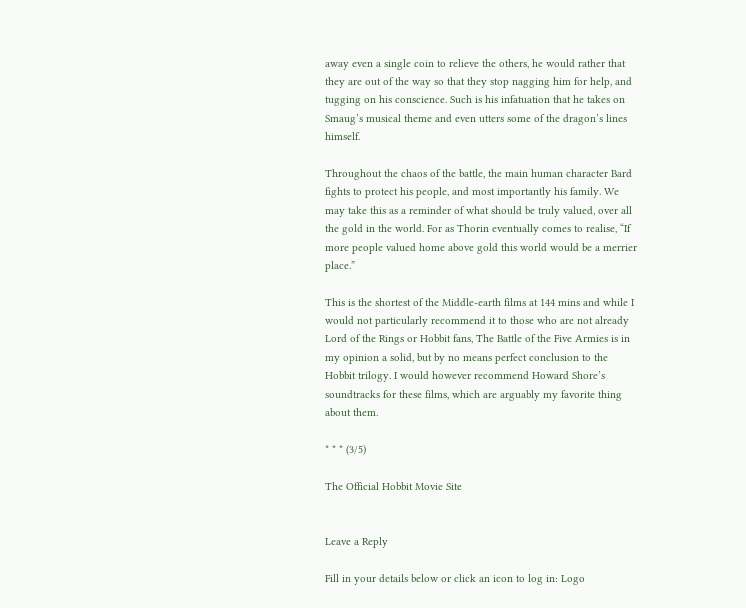away even a single coin to relieve the others, he would rather that they are out of the way so that they stop nagging him for help, and tugging on his conscience. Such is his infatuation that he takes on Smaug’s musical theme and even utters some of the dragon’s lines himself.

Throughout the chaos of the battle, the main human character Bard fights to protect his people, and most importantly his family. We may take this as a reminder of what should be truly valued, over all the gold in the world. For as Thorin eventually comes to realise, “If more people valued home above gold this world would be a merrier place.”

This is the shortest of the Middle-earth films at 144 mins and while I would not particularly recommend it to those who are not already Lord of the Rings or Hobbit fans, The Battle of the Five Armies is in my opinion a solid, but by no means perfect conclusion to the Hobbit trilogy. I would however recommend Howard Shore’s soundtracks for these films, which are arguably my favorite thing about them.

* * * (3/5)

The Official Hobbit Movie Site


Leave a Reply

Fill in your details below or click an icon to log in: Logo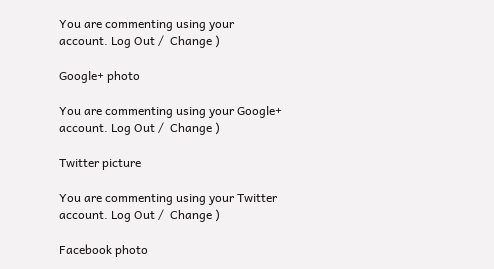You are commenting using your account. Log Out /  Change )

Google+ photo

You are commenting using your Google+ account. Log Out /  Change )

Twitter picture

You are commenting using your Twitter account. Log Out /  Change )

Facebook photo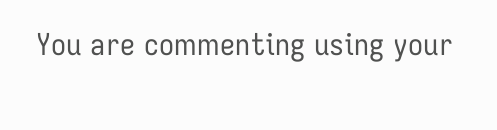You are commenting using your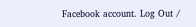Facebook account. Log Out /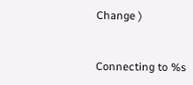Change )


Connecting to %s